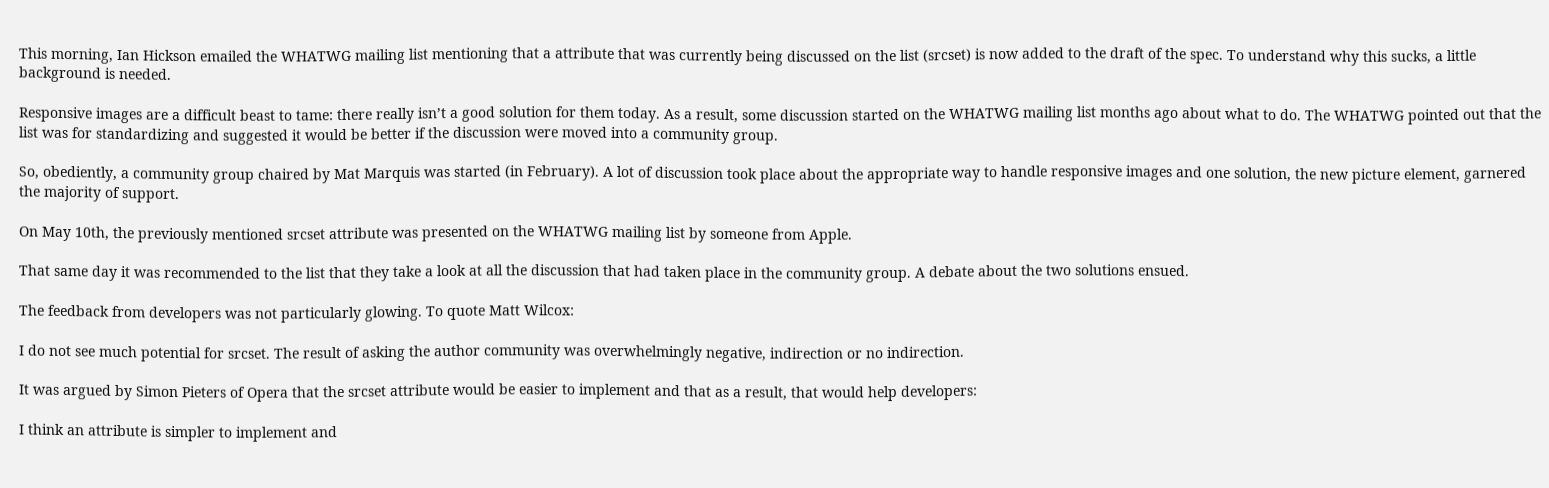This morning, Ian Hickson emailed the WHATWG mailing list mentioning that a attribute that was currently being discussed on the list (srcset) is now added to the draft of the spec. To understand why this sucks, a little background is needed.

Responsive images are a difficult beast to tame: there really isn’t a good solution for them today. As a result, some discussion started on the WHATWG mailing list months ago about what to do. The WHATWG pointed out that the list was for standardizing and suggested it would be better if the discussion were moved into a community group.

So, obediently, a community group chaired by Mat Marquis was started (in February). A lot of discussion took place about the appropriate way to handle responsive images and one solution, the new picture element, garnered the majority of support.

On May 10th, the previously mentioned srcset attribute was presented on the WHATWG mailing list by someone from Apple.

That same day it was recommended to the list that they take a look at all the discussion that had taken place in the community group. A debate about the two solutions ensued.

The feedback from developers was not particularly glowing. To quote Matt Wilcox:

I do not see much potential for srcset. The result of asking the author community was overwhelmingly negative, indirection or no indirection.

It was argued by Simon Pieters of Opera that the srcset attribute would be easier to implement and that as a result, that would help developers:

I think an attribute is simpler to implement and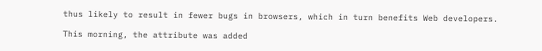thus likely to result in fewer bugs in browsers, which in turn benefits Web developers.

This morning, the attribute was added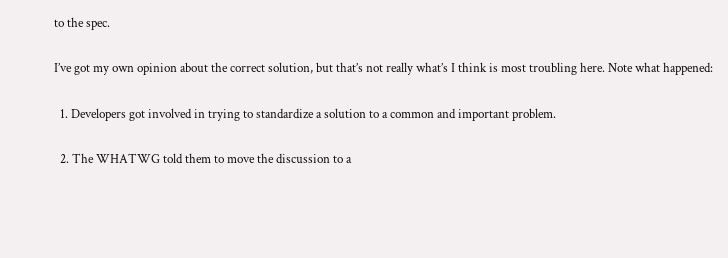to the spec.

I’ve got my own opinion about the correct solution, but that’s not really what’s I think is most troubling here. Note what happened:

  1. Developers got involved in trying to standardize a solution to a common and important problem.

  2. The WHATWG told them to move the discussion to a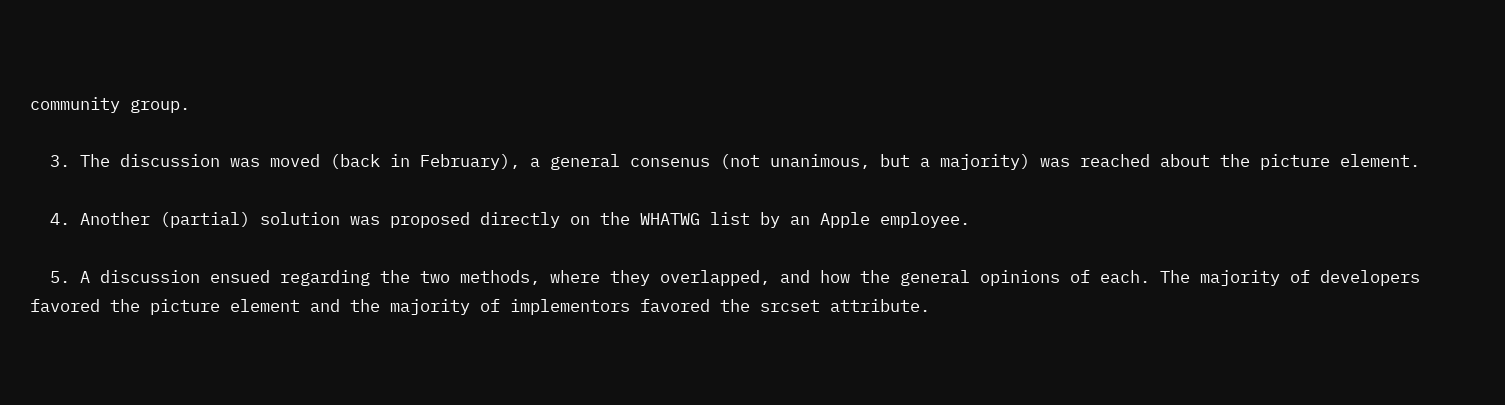community group.

  3. The discussion was moved (back in February), a general consenus (not unanimous, but a majority) was reached about the picture element.

  4. Another (partial) solution was proposed directly on the WHATWG list by an Apple employee.

  5. A discussion ensued regarding the two methods, where they overlapped, and how the general opinions of each. The majority of developers favored the picture element and the majority of implementors favored the srcset attribute.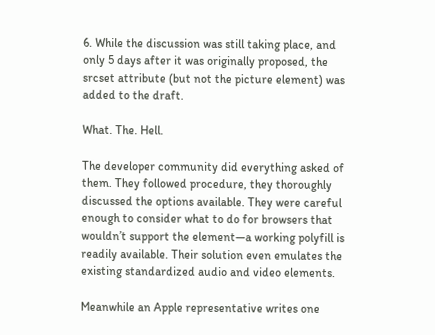6. While the discussion was still taking place, and only 5 days after it was originally proposed, the srcset attribute (but not the picture element) was added to the draft.

What. The. Hell.

The developer community did everything asked of them. They followed procedure, they thoroughly discussed the options available. They were careful enough to consider what to do for browsers that wouldn’t support the element—a working polyfill is readily available. Their solution even emulates the existing standardized audio and video elements.

Meanwhile an Apple representative writes one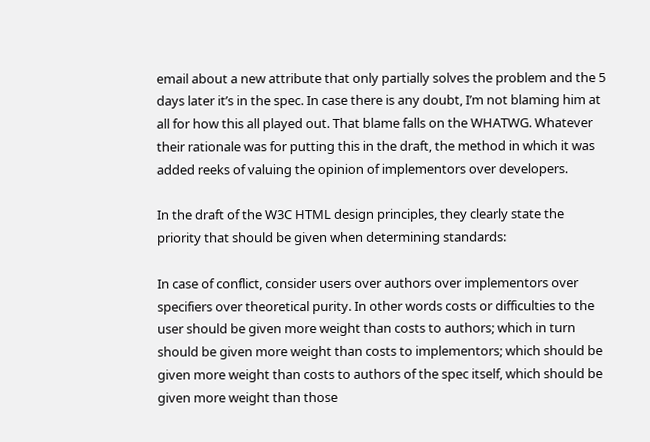email about a new attribute that only partially solves the problem and the 5 days later it’s in the spec. In case there is any doubt, I’m not blaming him at all for how this all played out. That blame falls on the WHATWG. Whatever their rationale was for putting this in the draft, the method in which it was added reeks of valuing the opinion of implementors over developers.

In the draft of the W3C HTML design principles, they clearly state the priority that should be given when determining standards:

In case of conflict, consider users over authors over implementors over specifiers over theoretical purity. In other words costs or difficulties to the user should be given more weight than costs to authors; which in turn should be given more weight than costs to implementors; which should be given more weight than costs to authors of the spec itself, which should be given more weight than those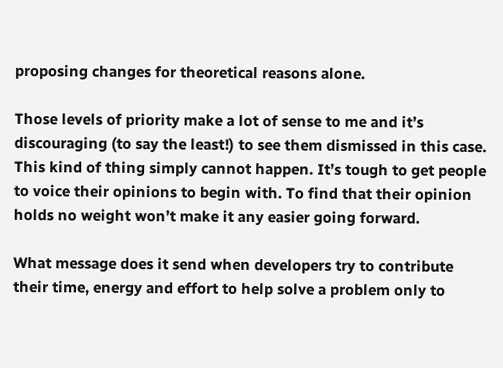proposing changes for theoretical reasons alone.

Those levels of priority make a lot of sense to me and it’s discouraging (to say the least!) to see them dismissed in this case. This kind of thing simply cannot happen. It’s tough to get people to voice their opinions to begin with. To find that their opinion holds no weight won’t make it any easier going forward.

What message does it send when developers try to contribute their time, energy and effort to help solve a problem only to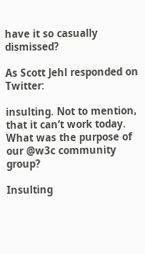have it so casually dismissed?

As Scott Jehl responded on Twitter:

insulting. Not to mention, that it can’t work today. What was the purpose of our @w3c community group?

Insulting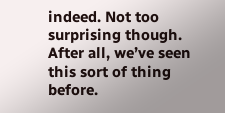indeed. Not too surprising though. After all, we’ve seen this sort of thing before.